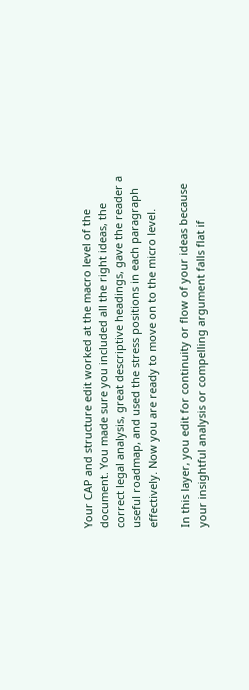Your CAP and structure edit worked at the macro level of the document. You made sure you included all the right ideas, the correct legal analysis, great descriptive headings, gave the reader a useful roadmap, and used the stress positions in each paragraph effectively. Now you are ready to move on to the micro level.

In this layer, you edit for continuity or flow of your ideas because your insightful analysis or compelling argument falls flat if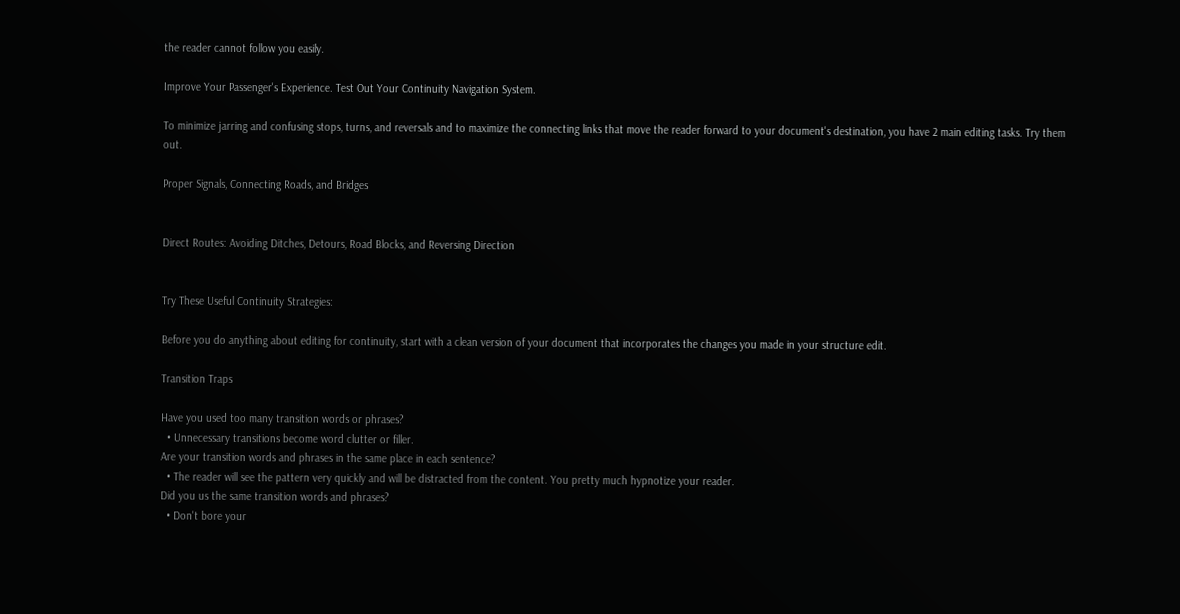the reader cannot follow you easily.

Improve Your Passenger's Experience. Test Out Your Continuity Navigation System.

To minimize jarring and confusing stops, turns, and reversals and to maximize the connecting links that move the reader forward to your document's destination, you have 2 main editing tasks. Try them out.

Proper Signals, Connecting Roads, and Bridges


Direct Routes: Avoiding Ditches, Detours, Road Blocks, and Reversing Direction


Try These Useful Continuity Strategies:

Before you do anything about editing for continuity, start with a clean version of your document that incorporates the changes you made in your structure edit.

Transition Traps

Have you used too many transition words or phrases?
  • Unnecessary transitions become word clutter or filler.
Are your transition words and phrases in the same place in each sentence?
  • The reader will see the pattern very quickly and will be distracted from the content. You pretty much hypnotize your reader.
Did you us the same transition words and phrases?
  • Don't bore your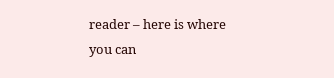reader – here is where you can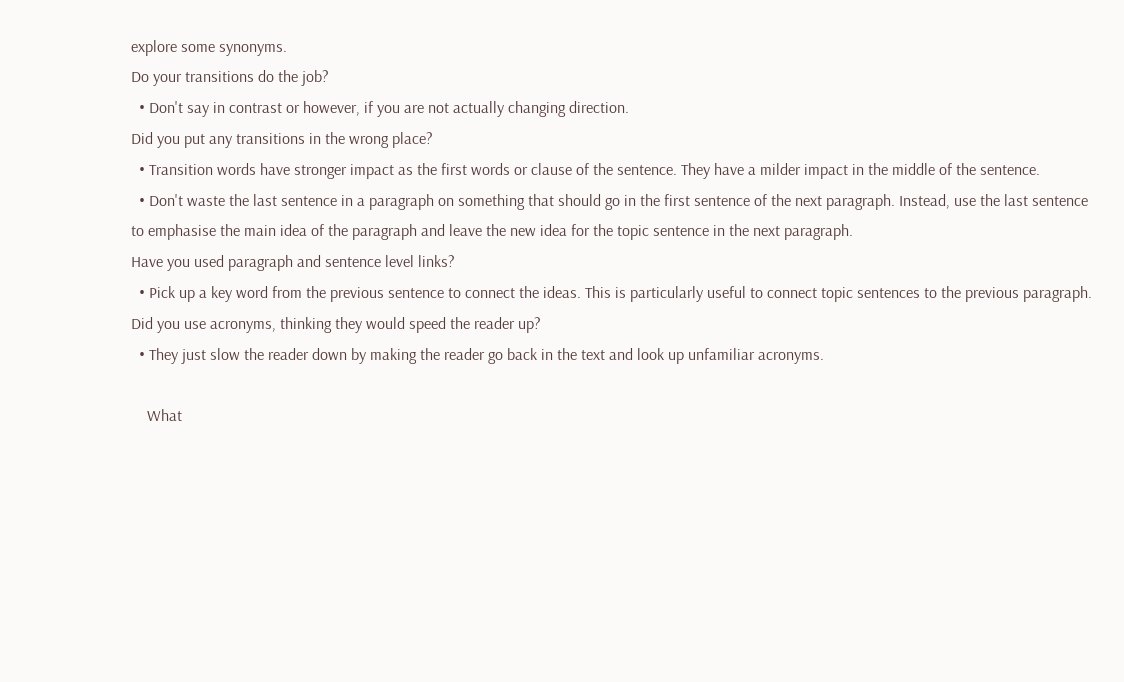explore some synonyms.
Do your transitions do the job?
  • Don't say in contrast or however, if you are not actually changing direction.
Did you put any transitions in the wrong place?
  • Transition words have stronger impact as the first words or clause of the sentence. They have a milder impact in the middle of the sentence.
  • Don't waste the last sentence in a paragraph on something that should go in the first sentence of the next paragraph. Instead, use the last sentence to emphasise the main idea of the paragraph and leave the new idea for the topic sentence in the next paragraph.
Have you used paragraph and sentence level links?
  • Pick up a key word from the previous sentence to connect the ideas. This is particularly useful to connect topic sentences to the previous paragraph.
Did you use acronyms, thinking they would speed the reader up?
  • They just slow the reader down by making the reader go back in the text and look up unfamiliar acronyms.

    What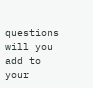questions will you add to your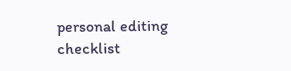personal editing checklist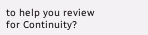to help you review for Continuity?